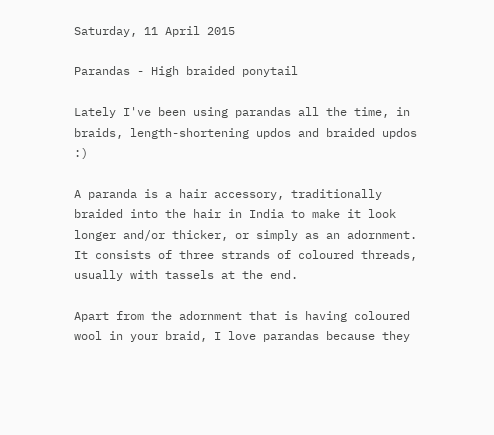Saturday, 11 April 2015

Parandas - High braided ponytail

Lately I've been using parandas all the time, in braids, length-shortening updos and braided updos :)

A paranda is a hair accessory, traditionally braided into the hair in India to make it look longer and/or thicker, or simply as an adornment.  It consists of three strands of coloured threads, usually with tassels at the end.

Apart from the adornment that is having coloured wool in your braid, I love parandas because they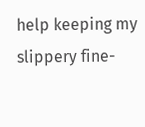help keeping my slippery fine-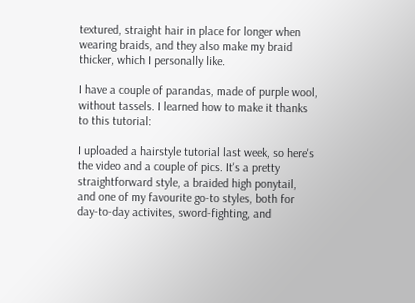textured, straight hair in place for longer when wearing braids, and they also make my braid thicker, which I personally like.

I have a couple of parandas, made of purple wool, without tassels. I learned how to make it thanks to this tutorial:

I uploaded a hairstyle tutorial last week, so here's the video and a couple of pics. It's a pretty straightforward style, a braided high ponytail, and one of my favourite go-to styles, both for day-to-day activites, sword-fighting, and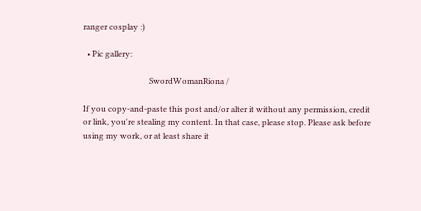ranger cosplay :)

  • Pic gallery:

                                 SwordWomanRiona /

If you copy-and-paste this post and/or alter it without any permission, credit or link, you're stealing my content. In that case, please stop. Please ask before using my work, or at least share it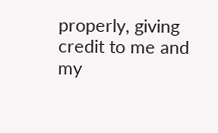properly, giving credit to me and my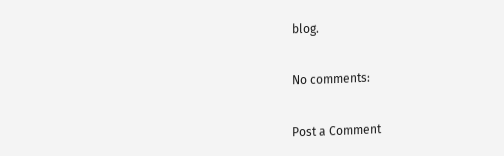blog.

No comments:

Post a Comment